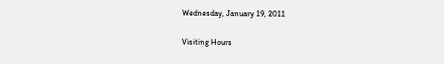Wednesday, January 19, 2011

Visiting Hours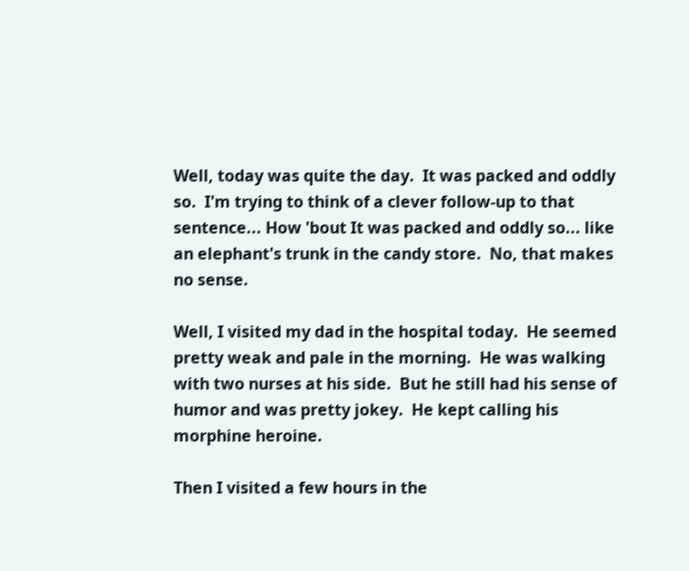Well, today was quite the day.  It was packed and oddly so.  I'm trying to think of a clever follow-up to that sentence... How 'bout It was packed and oddly so... like an elephant's trunk in the candy store.  No, that makes no sense.

Well, I visited my dad in the hospital today.  He seemed pretty weak and pale in the morning.  He was walking with two nurses at his side.  But he still had his sense of humor and was pretty jokey.  He kept calling his morphine heroine.

Then I visited a few hours in the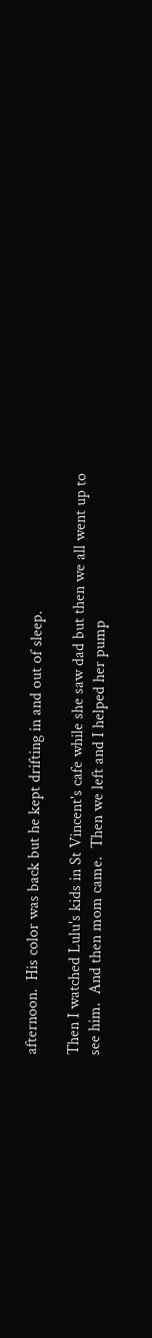afternoon.  His color was back but he kept drifting in and out of sleep.

Then I watched Lulu's kids in St Vincent's cafe while she saw dad but then we all went up to see him.  And then mom came.  Then we left and I helped her pump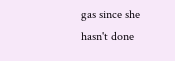gas since she hasn't done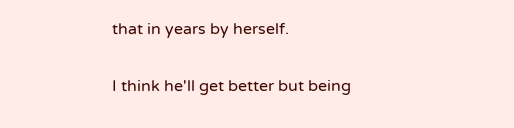that in years by herself.

I think he'll get better but being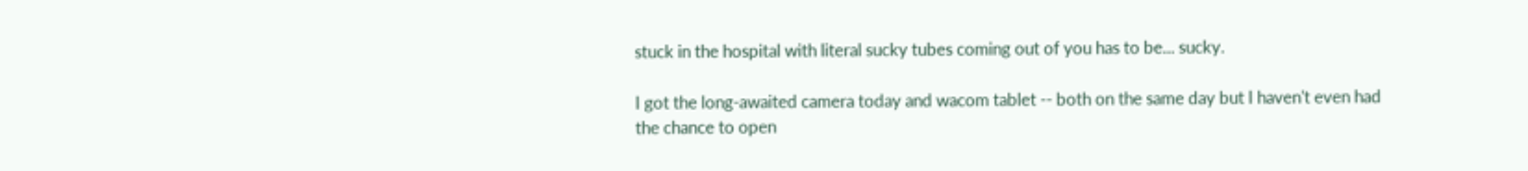stuck in the hospital with literal sucky tubes coming out of you has to be... sucky.

I got the long-awaited camera today and wacom tablet -- both on the same day but I haven't even had the chance to open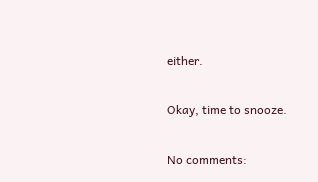either.

Okay, time to snooze.

No comments: